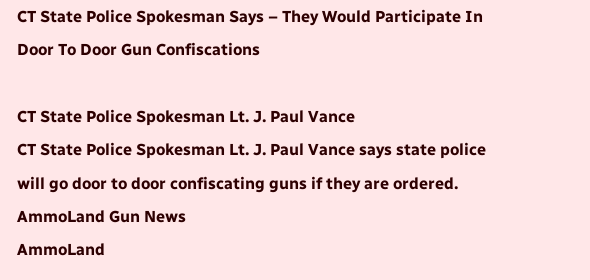CT State Police Spokesman Says – They Would Participate In Door To Door Gun Confiscations

CT State Police Spokesman Lt. J. Paul Vance
CT State Police Spokesman Lt. J. Paul Vance says state police will go door to door confiscating guns if they are ordered.
AmmoLand Gun News
AmmoLand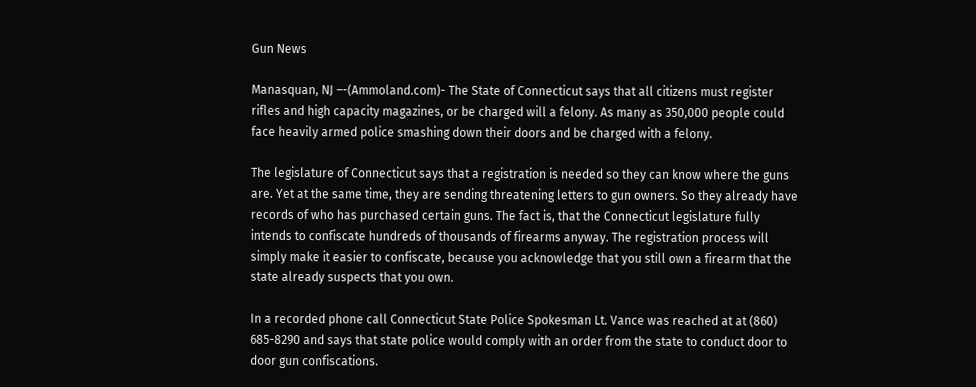Gun News

Manasquan, NJ –-(Ammoland.com)- The State of Connecticut says that all citizens must register rifles and high capacity magazines, or be charged will a felony. As many as 350,000 people could face heavily armed police smashing down their doors and be charged with a felony.

The legislature of Connecticut says that a registration is needed so they can know where the guns are. Yet at the same time, they are sending threatening letters to gun owners. So they already have records of who has purchased certain guns. The fact is, that the Connecticut legislature fully intends to confiscate hundreds of thousands of firearms anyway. The registration process will simply make it easier to confiscate, because you acknowledge that you still own a firearm that the state already suspects that you own.

In a recorded phone call Connecticut State Police Spokesman Lt. Vance was reached at at (860) 685-8290 and says that state police would comply with an order from the state to conduct door to door gun confiscations.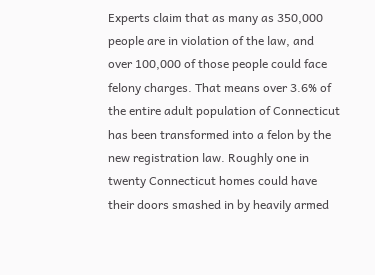Experts claim that as many as 350,000 people are in violation of the law, and over 100,000 of those people could face felony charges. That means over 3.6% of the entire adult population of Connecticut has been transformed into a felon by the new registration law. Roughly one in twenty Connecticut homes could have their doors smashed in by heavily armed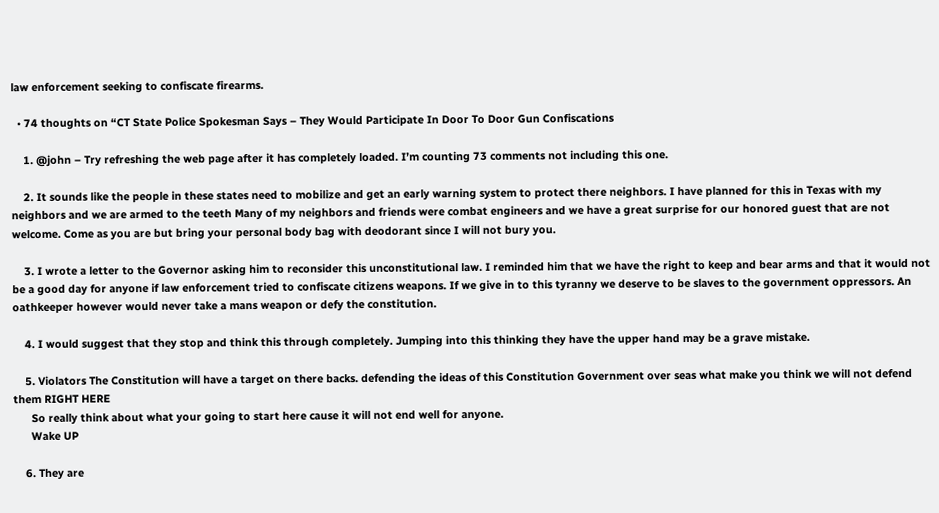law enforcement seeking to confiscate firearms.

  • 74 thoughts on “CT State Police Spokesman Says – They Would Participate In Door To Door Gun Confiscations

    1. @john – Try refreshing the web page after it has completely loaded. I’m counting 73 comments not including this one.

    2. It sounds like the people in these states need to mobilize and get an early warning system to protect there neighbors. I have planned for this in Texas with my neighbors and we are armed to the teeth Many of my neighbors and friends were combat engineers and we have a great surprise for our honored guest that are not welcome. Come as you are but bring your personal body bag with deodorant since I will not bury you.

    3. I wrote a letter to the Governor asking him to reconsider this unconstitutional law. I reminded him that we have the right to keep and bear arms and that it would not be a good day for anyone if law enforcement tried to confiscate citizens weapons. If we give in to this tyranny we deserve to be slaves to the government oppressors. An oathkeeper however would never take a mans weapon or defy the constitution.

    4. I would suggest that they stop and think this through completely. Jumping into this thinking they have the upper hand may be a grave mistake.

    5. Violators The Constitution will have a target on there backs. defending the ideas of this Constitution Government over seas what make you think we will not defend them RIGHT HERE
      So really think about what your going to start here cause it will not end well for anyone.
      Wake UP

    6. They are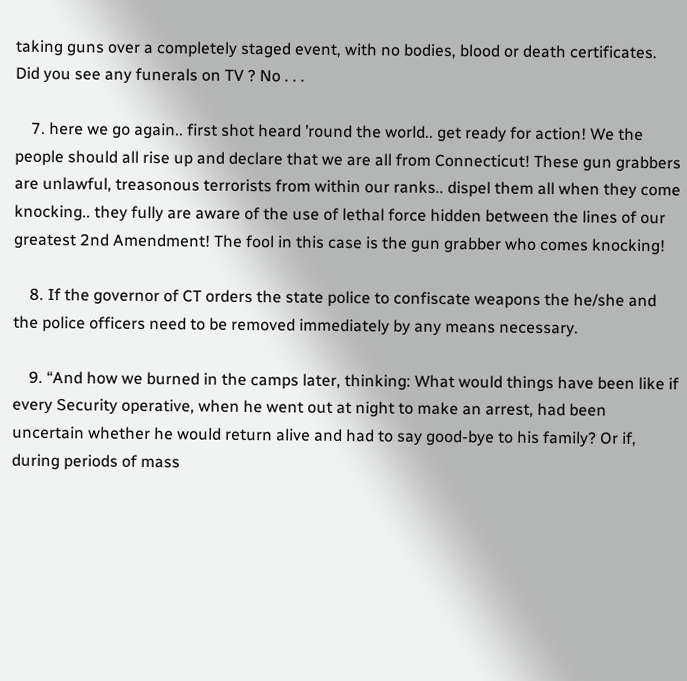taking guns over a completely staged event, with no bodies, blood or death certificates. Did you see any funerals on TV ? No . . .

    7. here we go again.. first shot heard ’round the world.. get ready for action! We the people should all rise up and declare that we are all from Connecticut! These gun grabbers are unlawful, treasonous terrorists from within our ranks.. dispel them all when they come knocking.. they fully are aware of the use of lethal force hidden between the lines of our greatest 2nd Amendment! The fool in this case is the gun grabber who comes knocking!

    8. If the governor of CT orders the state police to confiscate weapons the he/she and the police officers need to be removed immediately by any means necessary.

    9. “And how we burned in the camps later, thinking: What would things have been like if every Security operative, when he went out at night to make an arrest, had been uncertain whether he would return alive and had to say good-bye to his family? Or if, during periods of mass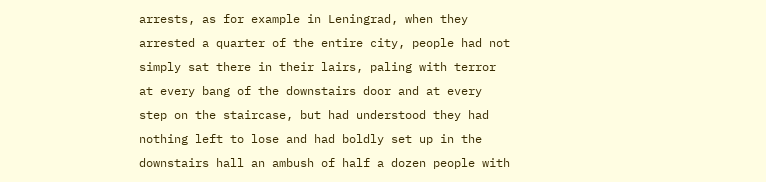arrests, as for example in Leningrad, when they arrested a quarter of the entire city, people had not simply sat there in their lairs, paling with terror at every bang of the downstairs door and at every step on the staircase, but had understood they had nothing left to lose and had boldly set up in the downstairs hall an ambush of half a dozen people with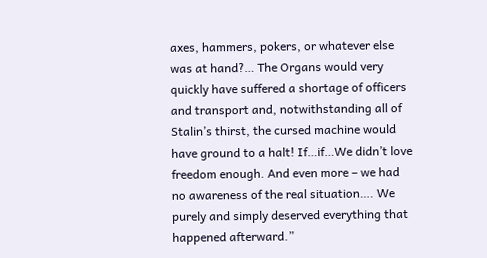axes, hammers, pokers, or whatever else was at hand?… The Organs would very quickly have suffered a shortage of officers and transport and, notwithstanding all of Stalin’s thirst, the cursed machine would have ground to a halt! If…if…We didn’t love freedom enough. And even more – we had no awareness of the real situation…. We purely and simply deserved everything that happened afterward.”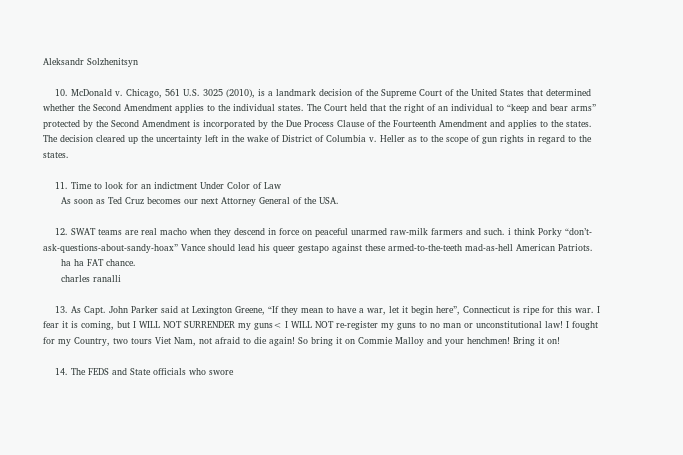Aleksandr Solzhenitsyn

    10. McDonald v. Chicago, 561 U.S. 3025 (2010), is a landmark decision of the Supreme Court of the United States that determined whether the Second Amendment applies to the individual states. The Court held that the right of an individual to “keep and bear arms” protected by the Second Amendment is incorporated by the Due Process Clause of the Fourteenth Amendment and applies to the states. The decision cleared up the uncertainty left in the wake of District of Columbia v. Heller as to the scope of gun rights in regard to the states.

    11. Time to look for an indictment Under Color of Law
      As soon as Ted Cruz becomes our next Attorney General of the USA.

    12. SWAT teams are real macho when they descend in force on peaceful unarmed raw-milk farmers and such. i think Porky “don’t-ask-questions-about-sandy-hoax” Vance should lead his queer gestapo against these armed-to-the-teeth mad-as-hell American Patriots.
      ha ha FAT chance.
      charles ranalli

    13. As Capt. John Parker said at Lexington Greene, “If they mean to have a war, let it begin here”, Connecticut is ripe for this war. I fear it is coming, but I WILL NOT SURRENDER my guns< I WILL NOT re-register my guns to no man or unconstitutional law! I fought for my Country, two tours Viet Nam, not afraid to die again! So bring it on Commie Malloy and your henchmen! Bring it on!

    14. The FEDS and State officials who swore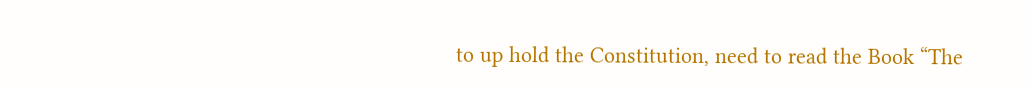to up hold the Constitution, need to read the Book “The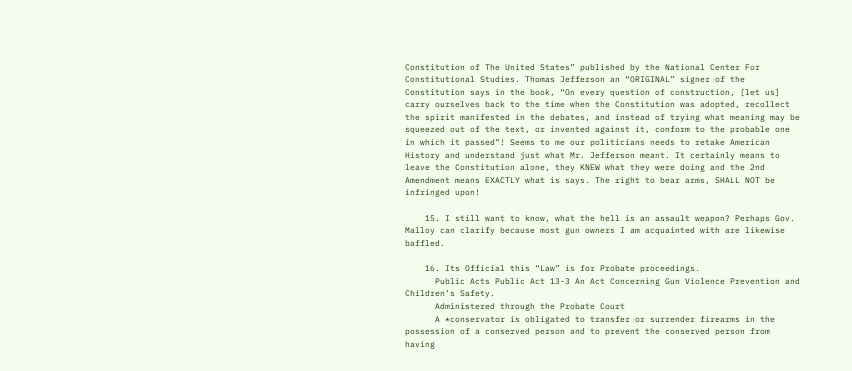Constitution of The United States” published by the National Center For Constitutional Studies. Thomas Jefferson an “ORIGINAL” signer of the Constitution says in the book, “On every question of construction, [let us] carry ourselves back to the time when the Constitution was adopted, recollect the spirit manifested in the debates, and instead of trying what meaning may be squeezed out of the text, or invented against it, conform to the probable one in which it passed”! Seems to me our politicians needs to retake American History and understand just what Mr. Jefferson meant. It certainly means to leave the Constitution alone, they KNEW what they were doing and the 2nd Amendment means EXACTLY what is says. The right to bear arms, SHALL NOT be infringed upon!

    15. I still want to know, what the hell is an assault weapon? Perhaps Gov. Malloy can clarify because most gun owners I am acquainted with are likewise baffled.

    16. Its Official this “Law” is for Probate proceedings.
      Public Acts Public Act 13-3 An Act Concerning Gun Violence Prevention and Children’s Safety.
      Administered through the Probate Court
      A *conservator is obligated to transfer or surrender firearms in the possession of a conserved person and to prevent the conserved person from having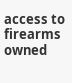access to firearms owned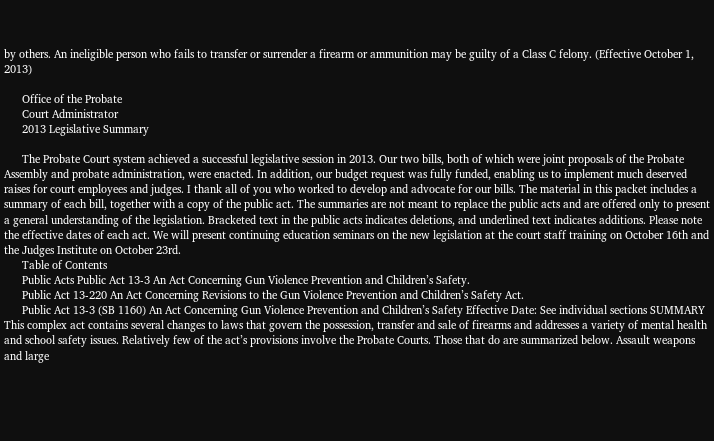by others. An ineligible person who fails to transfer or surrender a firearm or ammunition may be guilty of a Class C felony. (Effective October 1, 2013)

      Office of the Probate
      Court Administrator
      2013 Legislative Summary

      The Probate Court system achieved a successful legislative session in 2013. Our two bills, both of which were joint proposals of the Probate Assembly and probate administration, were enacted. In addition, our budget request was fully funded, enabling us to implement much deserved raises for court employees and judges. I thank all of you who worked to develop and advocate for our bills. The material in this packet includes a summary of each bill, together with a copy of the public act. The summaries are not meant to replace the public acts and are offered only to present a general understanding of the legislation. Bracketed text in the public acts indicates deletions, and underlined text indicates additions. Please note the effective dates of each act. We will present continuing education seminars on the new legislation at the court staff training on October 16th and the Judges Institute on October 23rd.
      Table of Contents
      Public Acts Public Act 13-3 An Act Concerning Gun Violence Prevention and Children’s Safety.
      Public Act 13-220 An Act Concerning Revisions to the Gun Violence Prevention and Children’s Safety Act.
      Public Act 13-3 (SB 1160) An Act Concerning Gun Violence Prevention and Children’s Safety Effective Date: See individual sections SUMMARY This complex act contains several changes to laws that govern the possession, transfer and sale of firearms and addresses a variety of mental health and school safety issues. Relatively few of the act’s provisions involve the Probate Courts. Those that do are summarized below. Assault weapons and large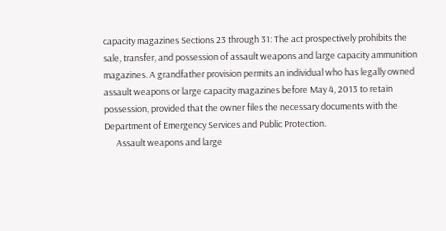capacity magazines Sections 23 through 31: The act prospectively prohibits the sale, transfer, and possession of assault weapons and large capacity ammunition magazines. A grandfather provision permits an individual who has legally owned assault weapons or large capacity magazines before May 4, 2013 to retain possession, provided that the owner files the necessary documents with the Department of Emergency Services and Public Protection.
      Assault weapons and large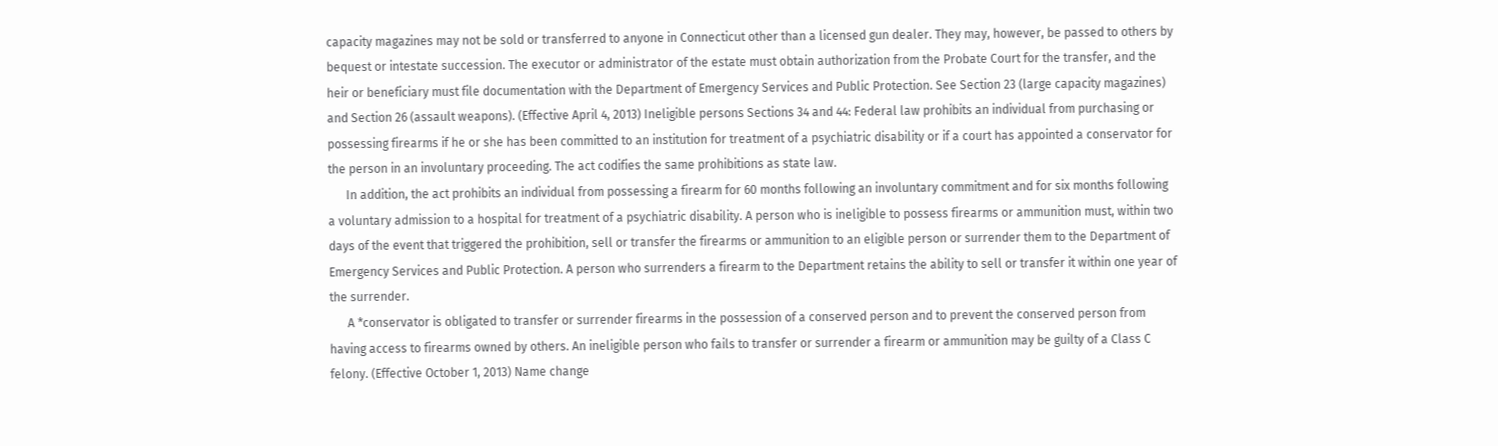capacity magazines may not be sold or transferred to anyone in Connecticut other than a licensed gun dealer. They may, however, be passed to others by bequest or intestate succession. The executor or administrator of the estate must obtain authorization from the Probate Court for the transfer, and the heir or beneficiary must file documentation with the Department of Emergency Services and Public Protection. See Section 23 (large capacity magazines) and Section 26 (assault weapons). (Effective April 4, 2013) Ineligible persons Sections 34 and 44: Federal law prohibits an individual from purchasing or possessing firearms if he or she has been committed to an institution for treatment of a psychiatric disability or if a court has appointed a conservator for the person in an involuntary proceeding. The act codifies the same prohibitions as state law.
      In addition, the act prohibits an individual from possessing a firearm for 60 months following an involuntary commitment and for six months following a voluntary admission to a hospital for treatment of a psychiatric disability. A person who is ineligible to possess firearms or ammunition must, within two days of the event that triggered the prohibition, sell or transfer the firearms or ammunition to an eligible person or surrender them to the Department of Emergency Services and Public Protection. A person who surrenders a firearm to the Department retains the ability to sell or transfer it within one year of the surrender.
      A *conservator is obligated to transfer or surrender firearms in the possession of a conserved person and to prevent the conserved person from having access to firearms owned by others. An ineligible person who fails to transfer or surrender a firearm or ammunition may be guilty of a Class C felony. (Effective October 1, 2013) Name change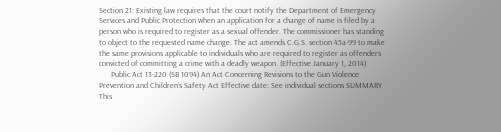Section 21: Existing law requires that the court notify the Department of Emergency Services and Public Protection when an application for a change of name is filed by a person who is required to register as a sexual offender. The commissioner has standing to object to the requested name change. The act amends C.G.S. section 45a-99 to make the same provisions applicable to individuals who are required to register as offenders convicted of committing a crime with a deadly weapon. (Effective January 1, 2014)
      Public Act 13-220 (SB 1094) An Act Concerning Revisions to the Gun Violence Prevention and Children’s Safety Act Effective date: See individual sections SUMMARY This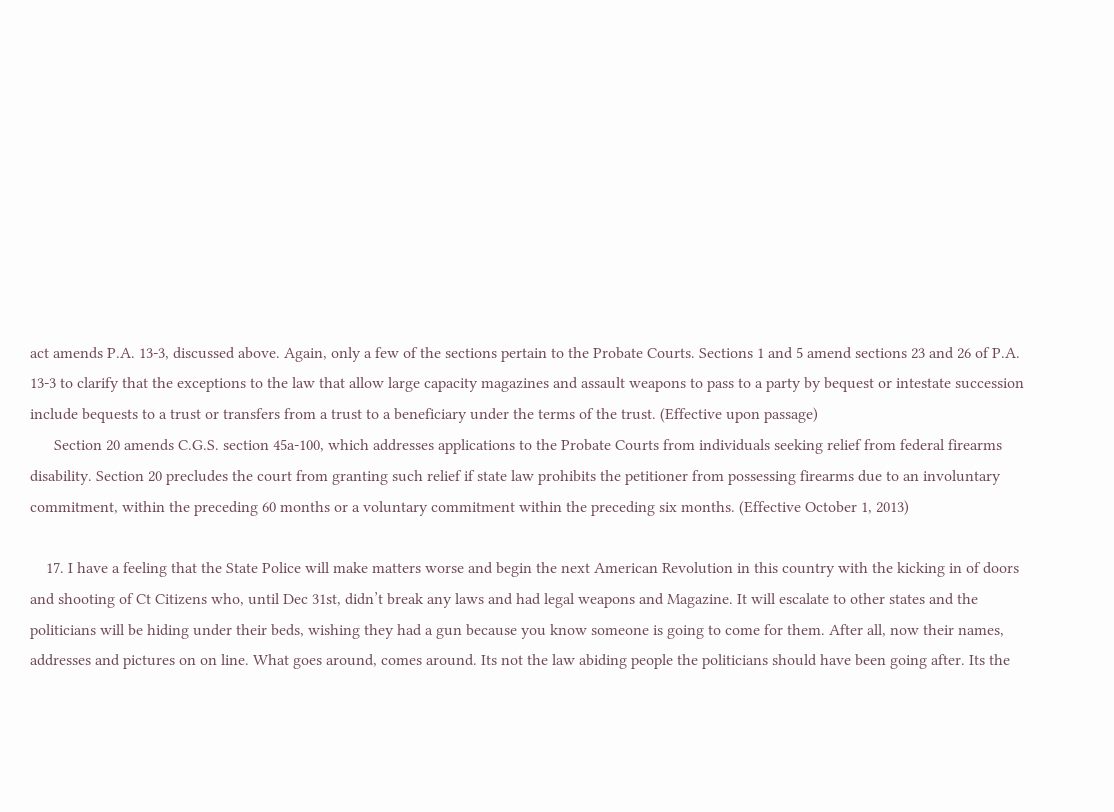act amends P.A. 13-3, discussed above. Again, only a few of the sections pertain to the Probate Courts. Sections 1 and 5 amend sections 23 and 26 of P.A. 13-3 to clarify that the exceptions to the law that allow large capacity magazines and assault weapons to pass to a party by bequest or intestate succession include bequests to a trust or transfers from a trust to a beneficiary under the terms of the trust. (Effective upon passage)
      Section 20 amends C.G.S. section 45a-100, which addresses applications to the Probate Courts from individuals seeking relief from federal firearms disability. Section 20 precludes the court from granting such relief if state law prohibits the petitioner from possessing firearms due to an involuntary commitment, within the preceding 60 months or a voluntary commitment within the preceding six months. (Effective October 1, 2013)

    17. I have a feeling that the State Police will make matters worse and begin the next American Revolution in this country with the kicking in of doors and shooting of Ct Citizens who, until Dec 31st, didn’t break any laws and had legal weapons and Magazine. It will escalate to other states and the politicians will be hiding under their beds, wishing they had a gun because you know someone is going to come for them. After all, now their names, addresses and pictures on on line. What goes around, comes around. Its not the law abiding people the politicians should have been going after. Its the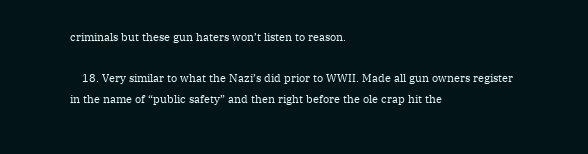criminals but these gun haters won’t listen to reason.

    18. Very similar to what the Nazi’s did prior to WWII. Made all gun owners register in the name of “public safety” and then right before the ole crap hit the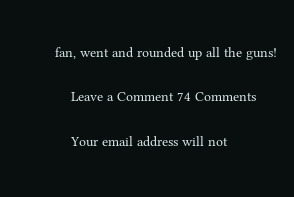fan, went and rounded up all the guns!

    Leave a Comment 74 Comments

    Your email address will not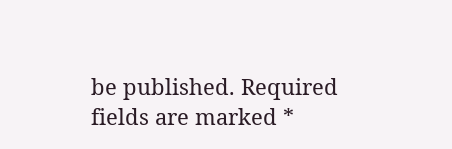be published. Required fields are marked *